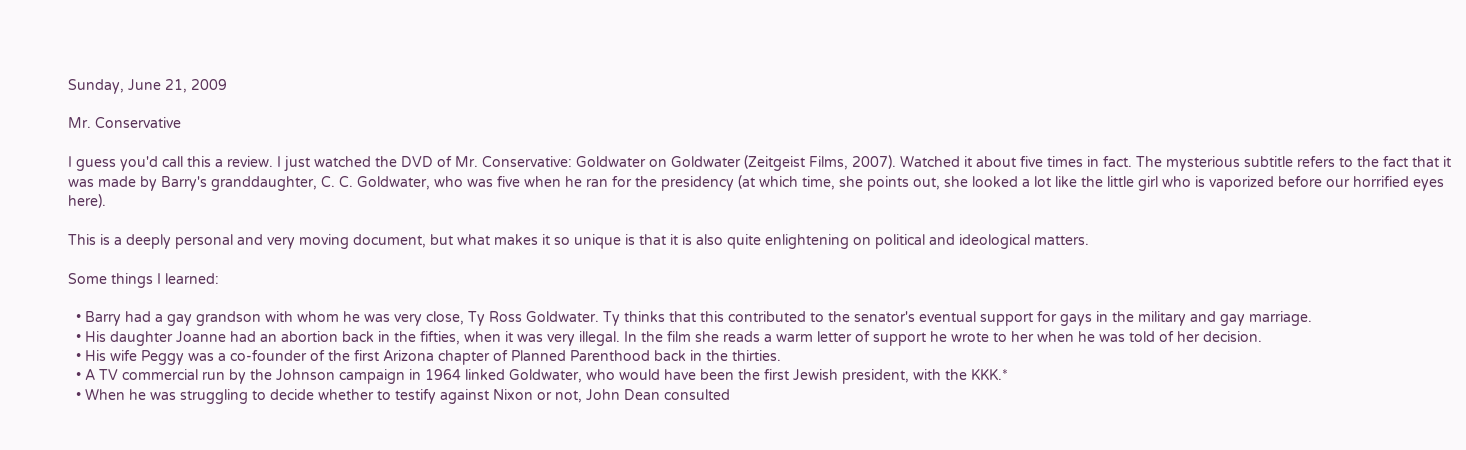Sunday, June 21, 2009

Mr. Conservative

I guess you'd call this a review. I just watched the DVD of Mr. Conservative: Goldwater on Goldwater (Zeitgeist Films, 2007). Watched it about five times in fact. The mysterious subtitle refers to the fact that it was made by Barry's granddaughter, C. C. Goldwater, who was five when he ran for the presidency (at which time, she points out, she looked a lot like the little girl who is vaporized before our horrified eyes here).

This is a deeply personal and very moving document, but what makes it so unique is that it is also quite enlightening on political and ideological matters.

Some things I learned:

  • Barry had a gay grandson with whom he was very close, Ty Ross Goldwater. Ty thinks that this contributed to the senator's eventual support for gays in the military and gay marriage.
  • His daughter Joanne had an abortion back in the fifties, when it was very illegal. In the film she reads a warm letter of support he wrote to her when he was told of her decision.
  • His wife Peggy was a co-founder of the first Arizona chapter of Planned Parenthood back in the thirties.
  • A TV commercial run by the Johnson campaign in 1964 linked Goldwater, who would have been the first Jewish president, with the KKK.*
  • When he was struggling to decide whether to testify against Nixon or not, John Dean consulted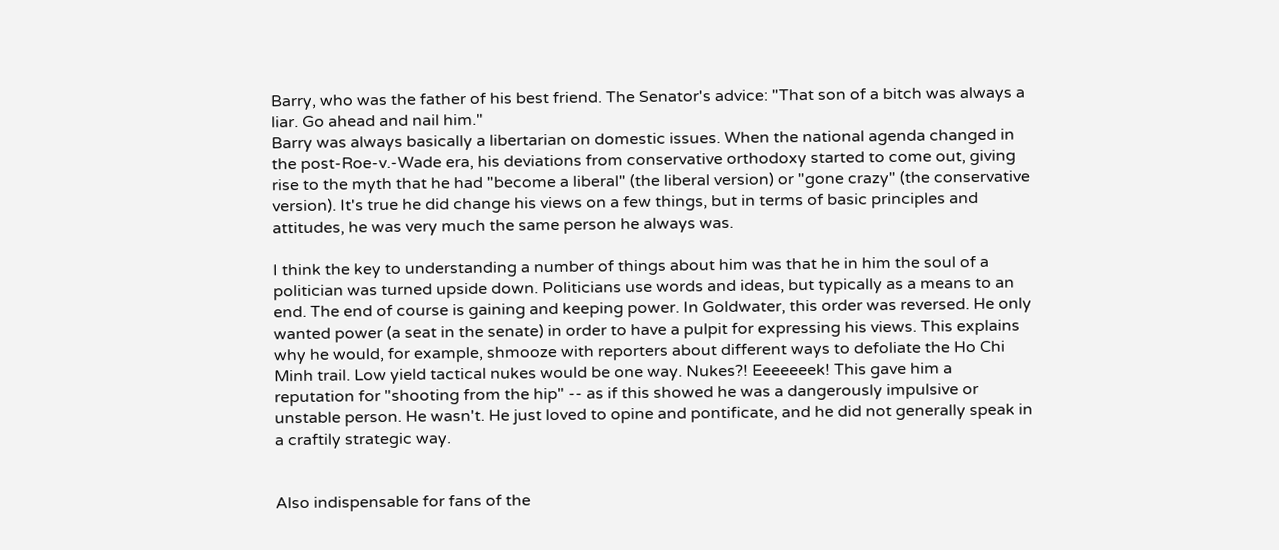Barry, who was the father of his best friend. The Senator's advice: "That son of a bitch was always a liar. Go ahead and nail him."
Barry was always basically a libertarian on domestic issues. When the national agenda changed in the post-Roe-v.-Wade era, his deviations from conservative orthodoxy started to come out, giving rise to the myth that he had "become a liberal" (the liberal version) or "gone crazy" (the conservative version). It's true he did change his views on a few things, but in terms of basic principles and attitudes, he was very much the same person he always was.

I think the key to understanding a number of things about him was that he in him the soul of a politician was turned upside down. Politicians use words and ideas, but typically as a means to an end. The end of course is gaining and keeping power. In Goldwater, this order was reversed. He only wanted power (a seat in the senate) in order to have a pulpit for expressing his views. This explains why he would, for example, shmooze with reporters about different ways to defoliate the Ho Chi Minh trail. Low yield tactical nukes would be one way. Nukes?! Eeeeeeek! This gave him a reputation for "shooting from the hip" -- as if this showed he was a dangerously impulsive or unstable person. He wasn't. He just loved to opine and pontificate, and he did not generally speak in a craftily strategic way.


Also indispensable for fans of the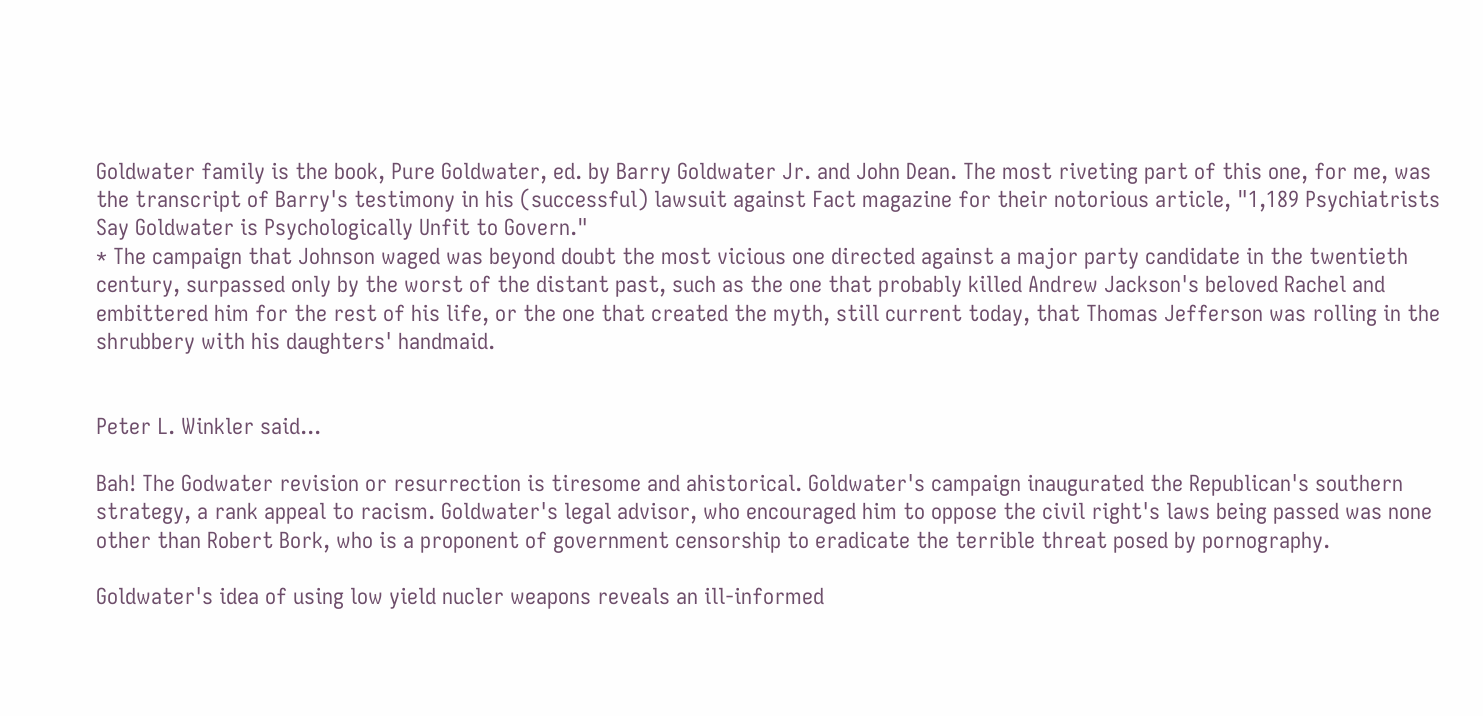Goldwater family is the book, Pure Goldwater, ed. by Barry Goldwater Jr. and John Dean. The most riveting part of this one, for me, was the transcript of Barry's testimony in his (successful) lawsuit against Fact magazine for their notorious article, "1,189 Psychiatrists Say Goldwater is Psychologically Unfit to Govern."
* The campaign that Johnson waged was beyond doubt the most vicious one directed against a major party candidate in the twentieth century, surpassed only by the worst of the distant past, such as the one that probably killed Andrew Jackson's beloved Rachel and embittered him for the rest of his life, or the one that created the myth, still current today, that Thomas Jefferson was rolling in the shrubbery with his daughters' handmaid.


Peter L. Winkler said...

Bah! The Godwater revision or resurrection is tiresome and ahistorical. Goldwater's campaign inaugurated the Republican's southern strategy, a rank appeal to racism. Goldwater's legal advisor, who encouraged him to oppose the civil right's laws being passed was none other than Robert Bork, who is a proponent of government censorship to eradicate the terrible threat posed by pornography.

Goldwater's idea of using low yield nucler weapons reveals an ill-informed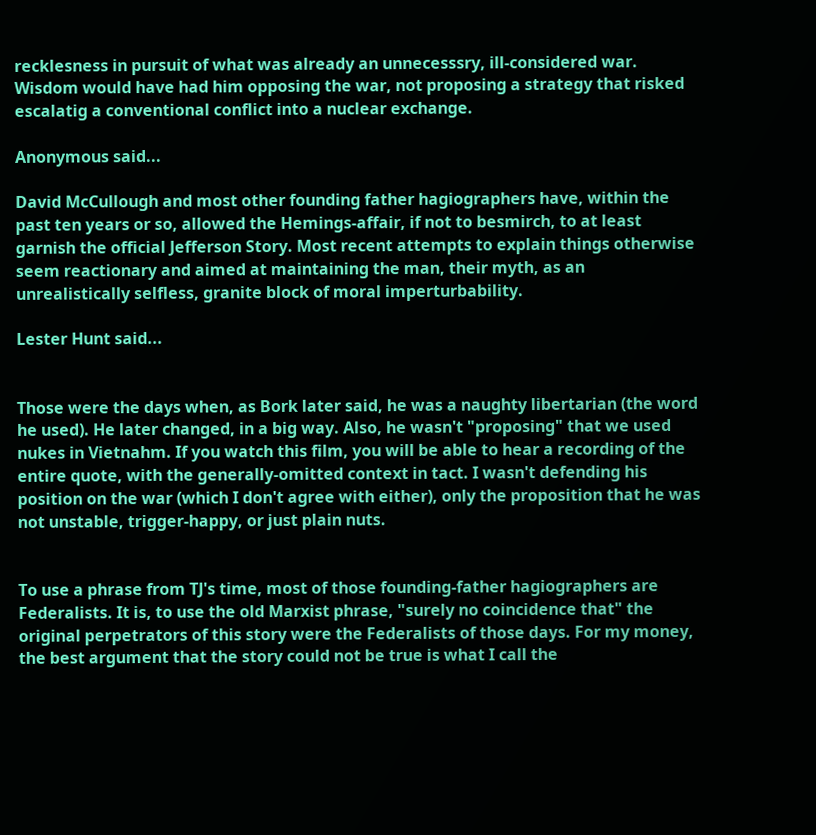recklesness in pursuit of what was already an unnecesssry, ill-considered war. Wisdom would have had him opposing the war, not proposing a strategy that risked escalatig a conventional conflict into a nuclear exchange.

Anonymous said...

David McCullough and most other founding father hagiographers have, within the past ten years or so, allowed the Hemings-affair, if not to besmirch, to at least garnish the official Jefferson Story. Most recent attempts to explain things otherwise seem reactionary and aimed at maintaining the man, their myth, as an unrealistically selfless, granite block of moral imperturbability.

Lester Hunt said...


Those were the days when, as Bork later said, he was a naughty libertarian (the word he used). He later changed, in a big way. Also, he wasn't "proposing" that we used nukes in Vietnahm. If you watch this film, you will be able to hear a recording of the entire quote, with the generally-omitted context in tact. I wasn't defending his position on the war (which I don't agree with either), only the proposition that he was not unstable, trigger-happy, or just plain nuts.


To use a phrase from TJ's time, most of those founding-father hagiographers are Federalists. It is, to use the old Marxist phrase, "surely no coincidence that" the original perpetrators of this story were the Federalists of those days. For my money, the best argument that the story could not be true is what I call the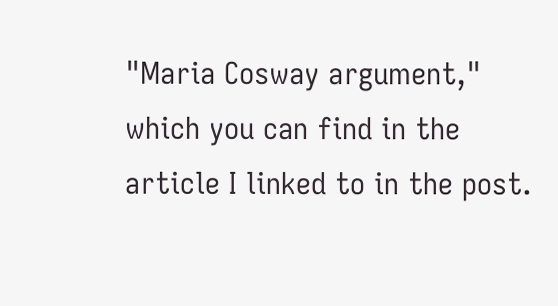"Maria Cosway argument," which you can find in the article I linked to in the post.